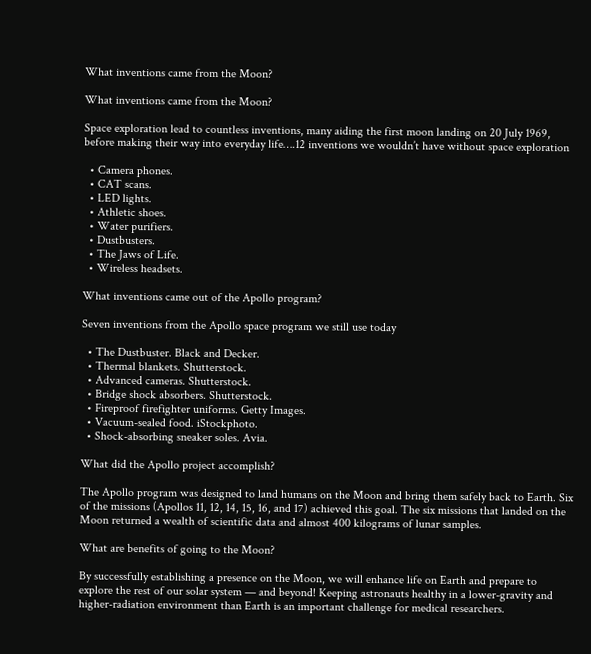What inventions came from the Moon?

What inventions came from the Moon?

Space exploration lead to countless inventions, many aiding the first moon landing on 20 July 1969, before making their way into everyday life….12 inventions we wouldn’t have without space exploration

  • Camera phones.
  • CAT scans.
  • LED lights.
  • Athletic shoes.
  • Water purifiers.
  • Dustbusters.
  • The Jaws of Life.
  • Wireless headsets.

What inventions came out of the Apollo program?

Seven inventions from the Apollo space program we still use today

  • The Dustbuster. Black and Decker.
  • Thermal blankets. Shutterstock.
  • Advanced cameras. Shutterstock.
  • Bridge shock absorbers. Shutterstock.
  • Fireproof firefighter uniforms. Getty Images.
  • Vacuum-sealed food. iStockphoto.
  • Shock-absorbing sneaker soles. Avia.

What did the Apollo project accomplish?

The Apollo program was designed to land humans on the Moon and bring them safely back to Earth. Six of the missions (Apollos 11, 12, 14, 15, 16, and 17) achieved this goal. The six missions that landed on the Moon returned a wealth of scientific data and almost 400 kilograms of lunar samples.

What are benefits of going to the Moon?

By successfully establishing a presence on the Moon, we will enhance life on Earth and prepare to explore the rest of our solar system — and beyond! Keeping astronauts healthy in a lower-gravity and higher-radiation environment than Earth is an important challenge for medical researchers.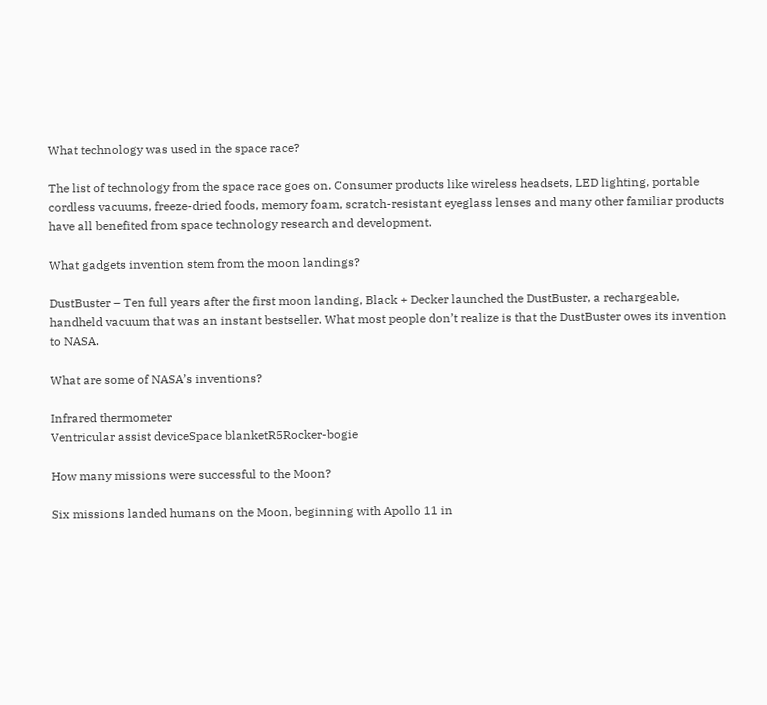What technology was used in the space race?

The list of technology from the space race goes on. Consumer products like wireless headsets, LED lighting, portable cordless vacuums, freeze-dried foods, memory foam, scratch-resistant eyeglass lenses and many other familiar products have all benefited from space technology research and development.

What gadgets invention stem from the moon landings?

DustBuster – Ten full years after the first moon landing, Black + Decker launched the DustBuster, a rechargeable, handheld vacuum that was an instant bestseller. What most people don’t realize is that the DustBuster owes its invention to NASA.

What are some of NASA’s inventions?

Infrared thermometer
Ventricular assist deviceSpace blanketR5Rocker-bogie

How many missions were successful to the Moon?

Six missions landed humans on the Moon, beginning with Apollo 11 in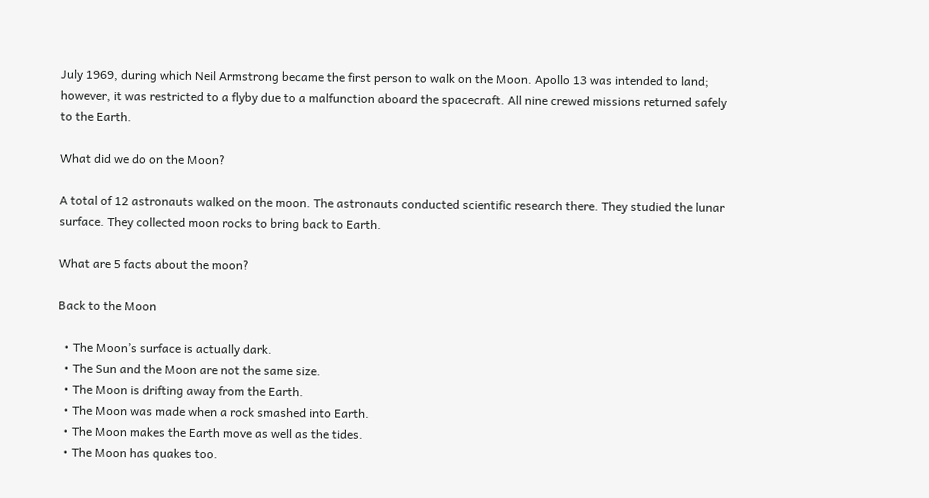July 1969, during which Neil Armstrong became the first person to walk on the Moon. Apollo 13 was intended to land; however, it was restricted to a flyby due to a malfunction aboard the spacecraft. All nine crewed missions returned safely to the Earth.

What did we do on the Moon?

A total of 12 astronauts walked on the moon. The astronauts conducted scientific research there. They studied the lunar surface. They collected moon rocks to bring back to Earth.

What are 5 facts about the moon?

Back to the Moon

  • The Moon’s surface is actually dark.
  • The Sun and the Moon are not the same size.
  • The Moon is drifting away from the Earth.
  • The Moon was made when a rock smashed into Earth.
  • The Moon makes the Earth move as well as the tides.
  • The Moon has quakes too.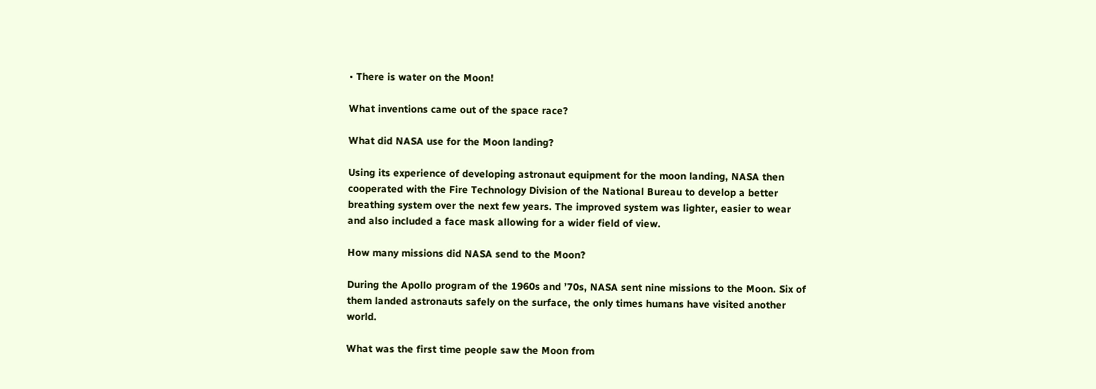• There is water on the Moon!

What inventions came out of the space race?

What did NASA use for the Moon landing?

Using its experience of developing astronaut equipment for the moon landing, NASA then cooperated with the Fire Technology Division of the National Bureau to develop a better breathing system over the next few years. The improved system was lighter, easier to wear and also included a face mask allowing for a wider field of view.

How many missions did NASA send to the Moon?

During the Apollo program of the 1960s and ’70s, NASA sent nine missions to the Moon. Six of them landed astronauts safely on the surface, the only times humans have visited another world.

What was the first time people saw the Moon from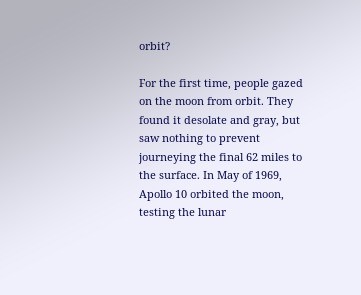orbit?

For the first time, people gazed on the moon from orbit. They found it desolate and gray, but saw nothing to prevent journeying the final 62 miles to the surface. In May of 1969, Apollo 10 orbited the moon, testing the lunar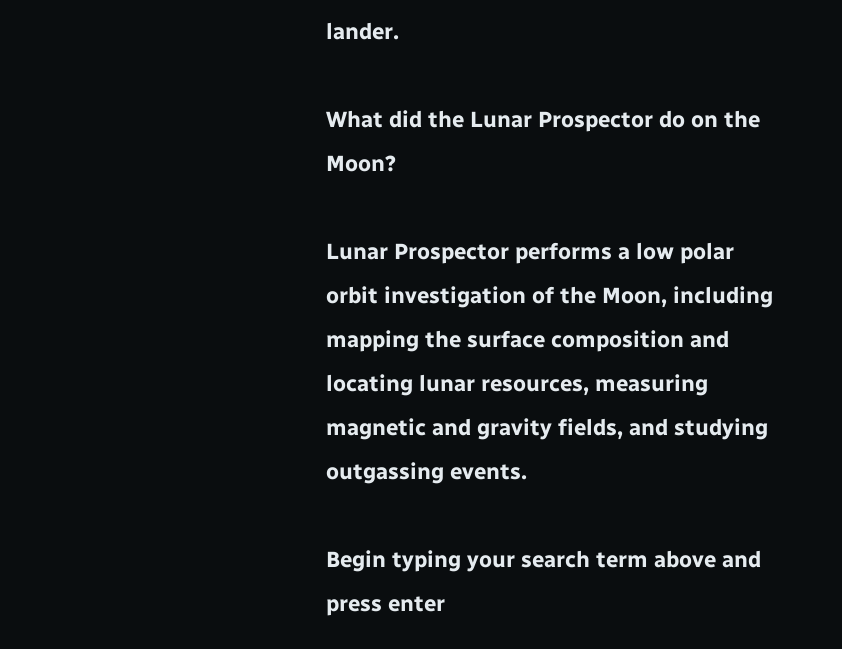lander.

What did the Lunar Prospector do on the Moon?

Lunar Prospector performs a low polar orbit investigation of the Moon, including mapping the surface composition and locating lunar resources, measuring magnetic and gravity fields, and studying outgassing events.

Begin typing your search term above and press enter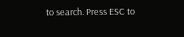to search. Press ESC to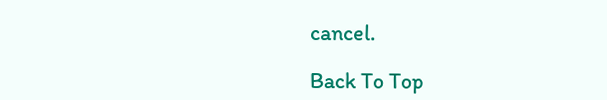cancel.

Back To Top